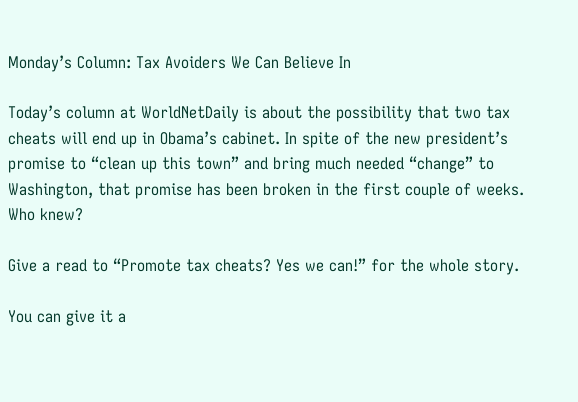Monday’s Column: Tax Avoiders We Can Believe In

Today’s column at WorldNetDaily is about the possibility that two tax cheats will end up in Obama’s cabinet. In spite of the new president’s promise to “clean up this town” and bring much needed “change” to Washington, that promise has been broken in the first couple of weeks. Who knew?

Give a read to “Promote tax cheats? Yes we can!” for the whole story.

You can give it a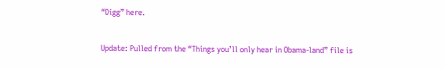“Digg” here.

Update: Pulled from the “Things you’ll only hear in Obama-land” file is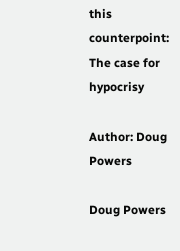this counterpoint: The case for hypocrisy

Author: Doug Powers

Doug Powers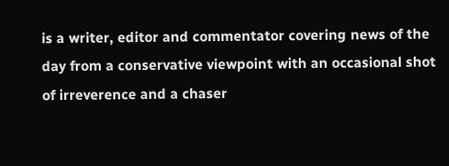is a writer, editor and commentator covering news of the day from a conservative viewpoint with an occasional shot of irreverence and a chaser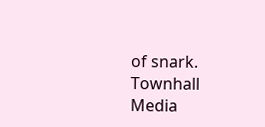of snark. Townhall Media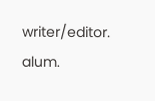writer/editor. alum.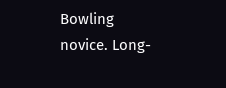Bowling novice. Long-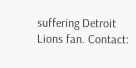suffering Detroit Lions fan. Contact: